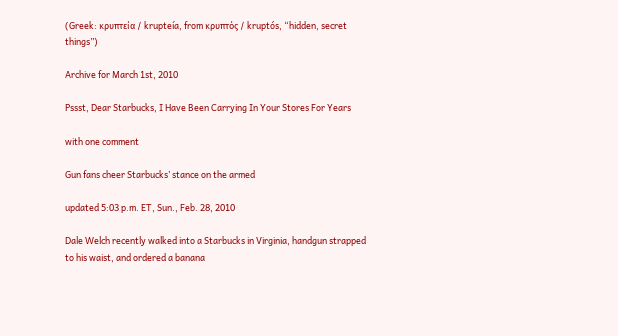(Greek: κρυπτεία / krupteía, from κρυπτός / kruptós, “hidden, secret things”)

Archive for March 1st, 2010

Pssst, Dear Starbucks, I Have Been Carrying In Your Stores For Years

with one comment

Gun fans cheer Starbucks’ stance on the armed

updated 5:03 p.m. ET, Sun., Feb. 28, 2010

Dale Welch recently walked into a Starbucks in Virginia, handgun strapped to his waist, and ordered a banana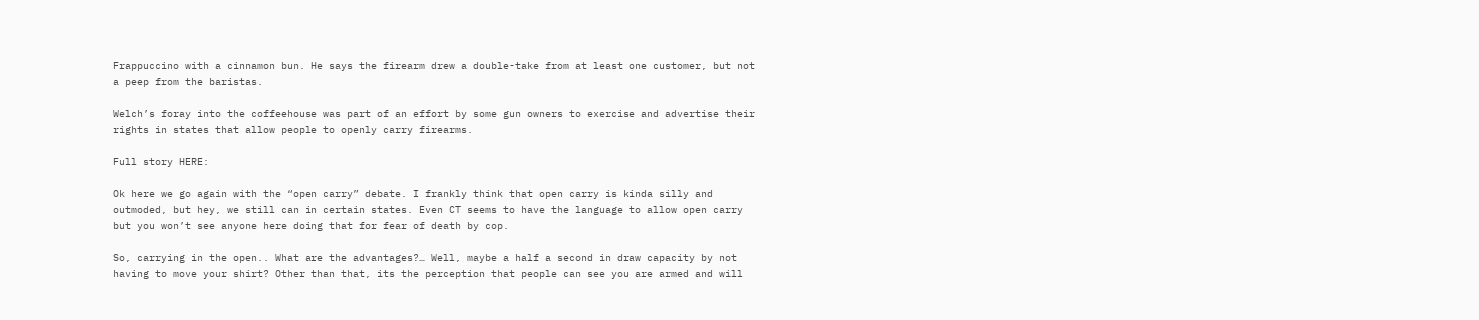Frappuccino with a cinnamon bun. He says the firearm drew a double-take from at least one customer, but not a peep from the baristas.

Welch’s foray into the coffeehouse was part of an effort by some gun owners to exercise and advertise their rights in states that allow people to openly carry firearms.

Full story HERE:

Ok here we go again with the “open carry” debate. I frankly think that open carry is kinda silly and outmoded, but hey, we still can in certain states. Even CT seems to have the language to allow open carry but you won’t see anyone here doing that for fear of death by cop.

So, carrying in the open.. What are the advantages?… Well, maybe a half a second in draw capacity by not having to move your shirt? Other than that, its the perception that people can see you are armed and will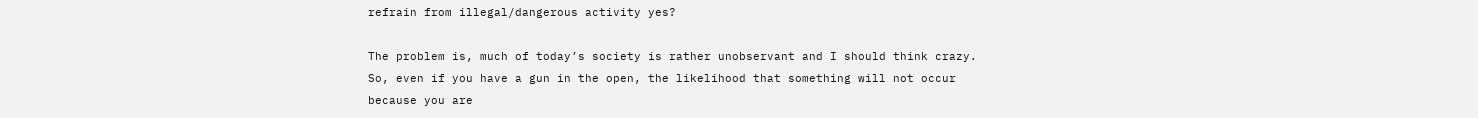refrain from illegal/dangerous activity yes?

The problem is, much of today’s society is rather unobservant and I should think crazy. So, even if you have a gun in the open, the likelihood that something will not occur because you are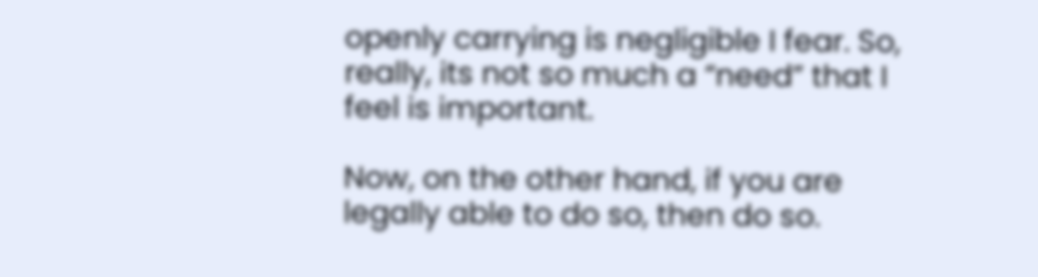openly carrying is negligible I fear. So, really, its not so much a “need” that I feel is important.

Now, on the other hand, if you are legally able to do so, then do so.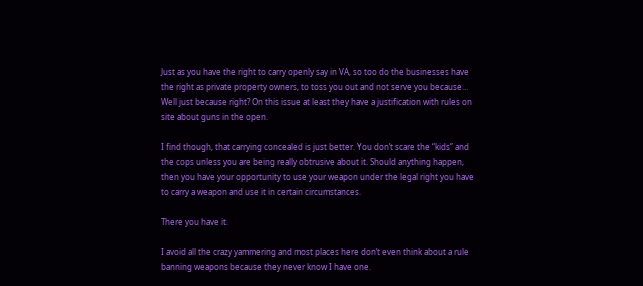Just as you have the right to carry openly say in VA, so too do the businesses have the right as private property owners, to toss you out and not serve you because… Well just because right? On this issue at least they have a justification with rules on site about guns in the open.

I find though, that carrying concealed is just better. You don’t scare the “kids” and the cops unless you are being really obtrusive about it. Should anything happen, then you have your opportunity to use your weapon under the legal right you have to carry a weapon and use it in certain circumstances.

There you have it.

I avoid all the crazy yammering and most places here don’t even think about a rule banning weapons because they never know I have one.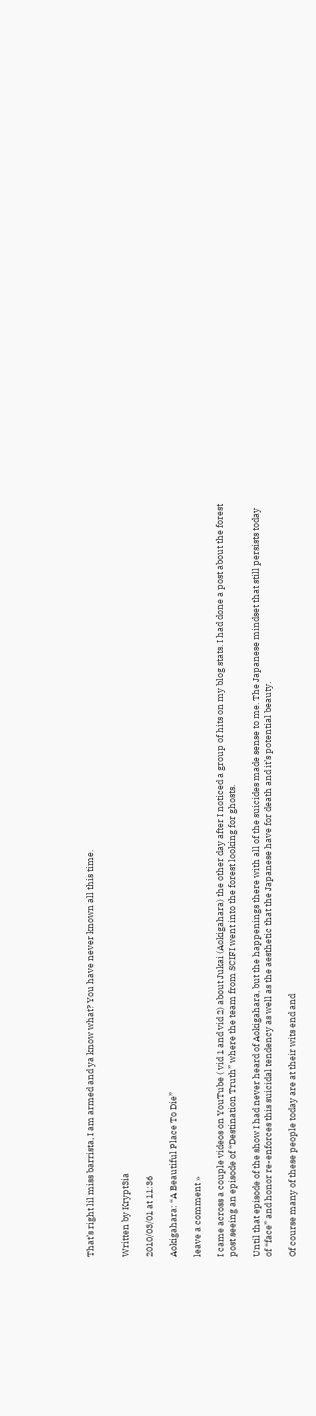That’s right lil miss barrista, I am armed and ya know what? You have never known all this time.


Written by Krypt3ia

2010/03/01 at 11:36

Aokigahara: “A Beautiful Place To Die”

leave a comment »

I came across a couple videos on YouTube ( vid 1 and vid 2) about Jukai (Aokigahara) the other day after I noticed a group of hits on my blog stats. I had done a post about the forest post seeing an episode of “Destination Truth” where the team from SCIFI went into the forest looking for ghosts.

Until that episode of the show I had never heard of Aokigahara, but the happenings there with all of the suicides made sense to me. The Japanese mindset that still persists today of “face” and honor re-enforces this suicidal tendency as well as the aesthetic that the Japanese have for death and it’s potential beauty.

Of course many of these people today are at their wits end and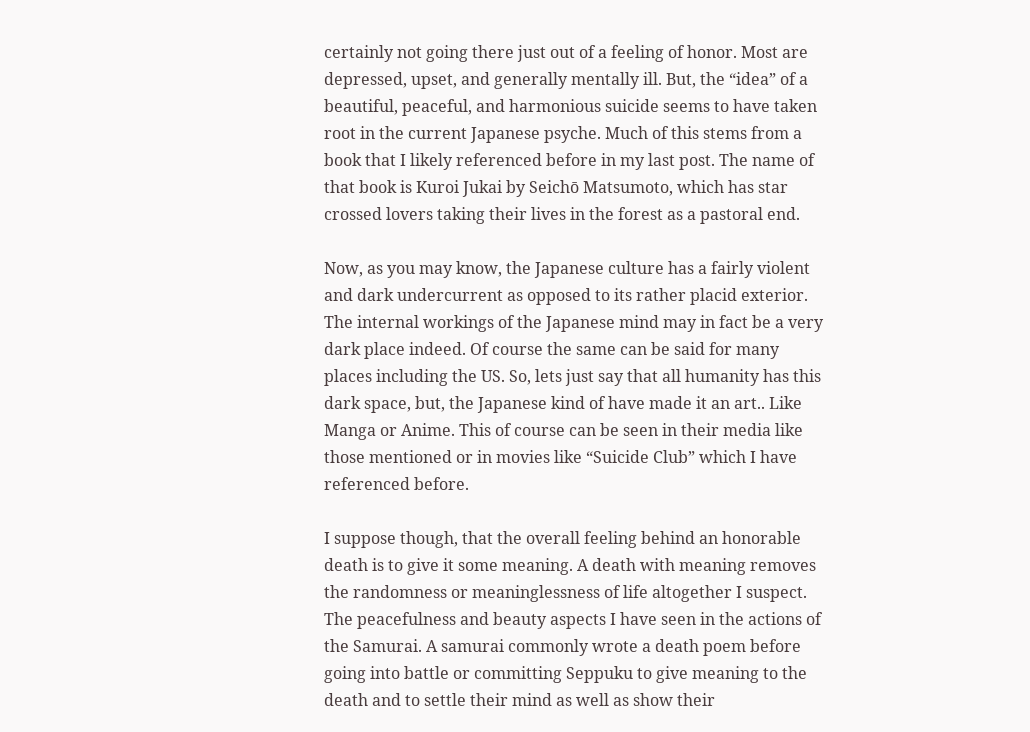certainly not going there just out of a feeling of honor. Most are depressed, upset, and generally mentally ill. But, the “idea” of a beautiful, peaceful, and harmonious suicide seems to have taken root in the current Japanese psyche. Much of this stems from a book that I likely referenced before in my last post. The name of that book is Kuroi Jukai by Seichō Matsumoto, which has star crossed lovers taking their lives in the forest as a pastoral end.

Now, as you may know, the Japanese culture has a fairly violent and dark undercurrent as opposed to its rather placid exterior. The internal workings of the Japanese mind may in fact be a very dark place indeed. Of course the same can be said for many places including the US. So, lets just say that all humanity has this dark space, but, the Japanese kind of have made it an art.. Like Manga or Anime. This of course can be seen in their media like those mentioned or in movies like “Suicide Club” which I have referenced before.

I suppose though, that the overall feeling behind an honorable death is to give it some meaning. A death with meaning removes the randomness or meaninglessness of life altogether I suspect. The peacefulness and beauty aspects I have seen in the actions of the Samurai. A samurai commonly wrote a death poem before going into battle or committing Seppuku to give meaning to the death and to settle their mind as well as show their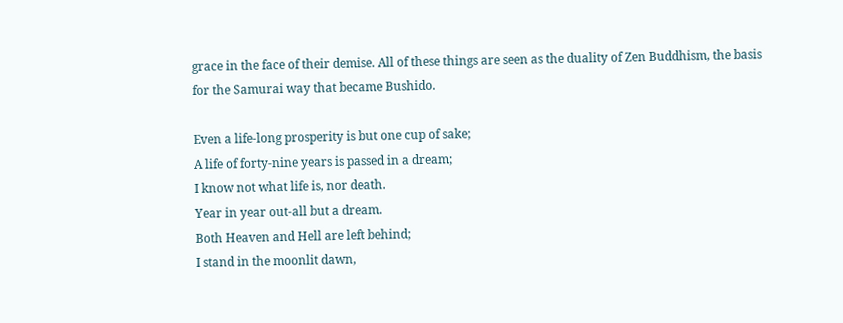grace in the face of their demise. All of these things are seen as the duality of Zen Buddhism, the basis for the Samurai way that became Bushido.

Even a life-long prosperity is but one cup of sake;
A life of forty-nine years is passed in a dream;
I know not what life is, nor death.
Year in year out-all but a dream.
Both Heaven and Hell are left behind;
I stand in the moonlit dawn,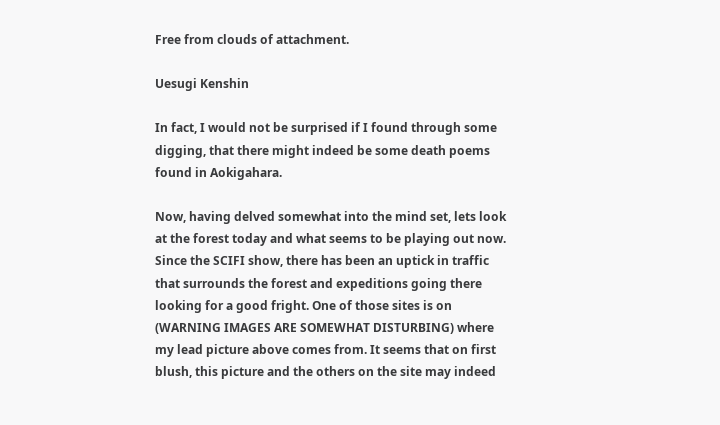Free from clouds of attachment.

Uesugi Kenshin

In fact, I would not be surprised if I found through some digging, that there might indeed be some death poems found in Aokigahara.

Now, having delved somewhat into the mind set, lets look at the forest today and what seems to be playing out now. Since the SCIFI show, there has been an uptick in traffic that surrounds the forest and expeditions going there looking for a good fright. One of those sites is on (WARNING IMAGES ARE SOMEWHAT DISTURBING) where my lead picture above comes from. It seems that on first blush, this picture and the others on the site may indeed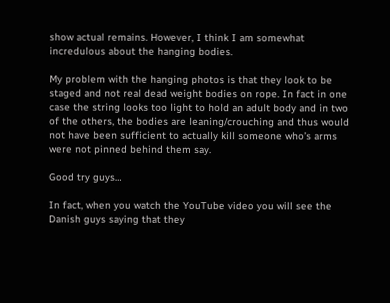show actual remains. However, I think I am somewhat incredulous about the hanging bodies.

My problem with the hanging photos is that they look to be staged and not real dead weight bodies on rope. In fact in one case the string looks too light to hold an adult body and in two of the others, the bodies are leaning/crouching and thus would not have been sufficient to actually kill someone who’s arms were not pinned behind them say.

Good try guys…

In fact, when you watch the YouTube video you will see the Danish guys saying that they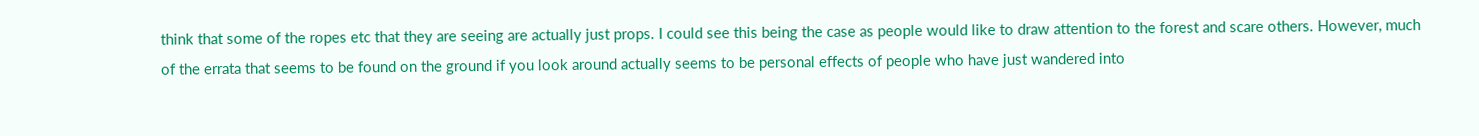think that some of the ropes etc that they are seeing are actually just props. I could see this being the case as people would like to draw attention to the forest and scare others. However, much of the errata that seems to be found on the ground if you look around actually seems to be personal effects of people who have just wandered into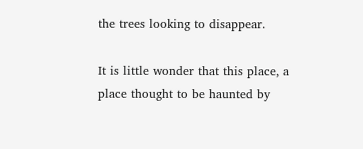the trees looking to disappear.

It is little wonder that this place, a place thought to be haunted by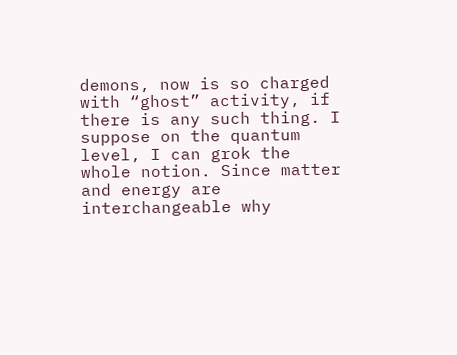demons, now is so charged with “ghost” activity, if there is any such thing. I suppose on the quantum level, I can grok the whole notion. Since matter and energy are interchangeable why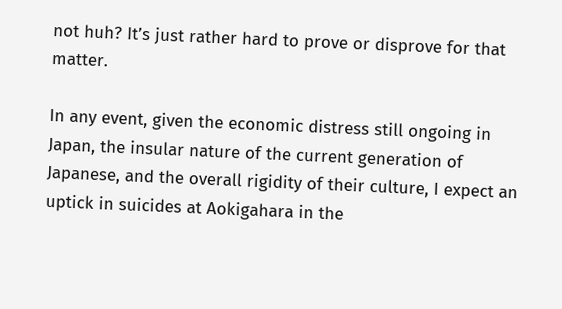not huh? It’s just rather hard to prove or disprove for that matter.

In any event, given the economic distress still ongoing in Japan, the insular nature of the current generation of Japanese, and the overall rigidity of their culture, I expect an uptick in suicides at Aokigahara in the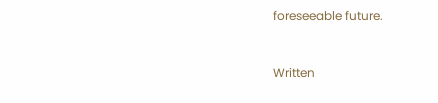foreseeable future.


Written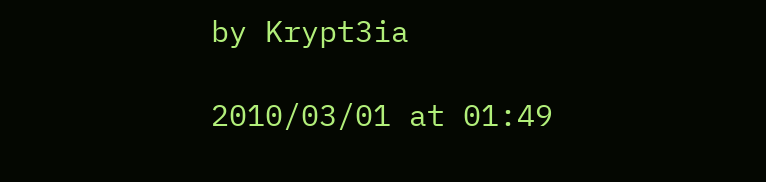by Krypt3ia

2010/03/01 at 01:49